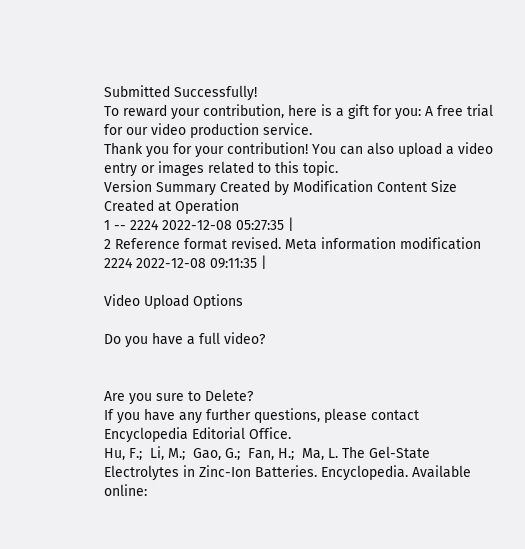Submitted Successfully!
To reward your contribution, here is a gift for you: A free trial for our video production service.
Thank you for your contribution! You can also upload a video entry or images related to this topic.
Version Summary Created by Modification Content Size Created at Operation
1 -- 2224 2022-12-08 05:27:35 |
2 Reference format revised. Meta information modification 2224 2022-12-08 09:11:35 |

Video Upload Options

Do you have a full video?


Are you sure to Delete?
If you have any further questions, please contact Encyclopedia Editorial Office.
Hu, F.;  Li, M.;  Gao, G.;  Fan, H.;  Ma, L. The Gel-State Electrolytes in Zinc-Ion Batteries. Encyclopedia. Available online: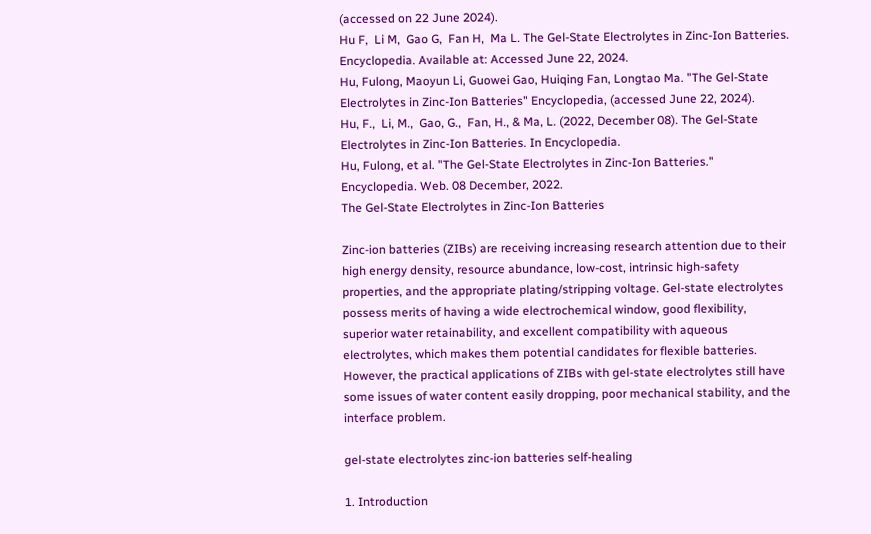(accessed on 22 June 2024).
Hu F,  Li M,  Gao G,  Fan H,  Ma L. The Gel-State Electrolytes in Zinc-Ion Batteries. Encyclopedia. Available at: Accessed June 22, 2024.
Hu, Fulong, Maoyun Li, Guowei Gao, Huiqing Fan, Longtao Ma. "The Gel-State Electrolytes in Zinc-Ion Batteries" Encyclopedia, (accessed June 22, 2024).
Hu, F.,  Li, M.,  Gao, G.,  Fan, H., & Ma, L. (2022, December 08). The Gel-State Electrolytes in Zinc-Ion Batteries. In Encyclopedia.
Hu, Fulong, et al. "The Gel-State Electrolytes in Zinc-Ion Batteries." Encyclopedia. Web. 08 December, 2022.
The Gel-State Electrolytes in Zinc-Ion Batteries

Zinc-ion batteries (ZIBs) are receiving increasing research attention due to their high energy density, resource abundance, low-cost, intrinsic high-safety properties, and the appropriate plating/stripping voltage. Gel-state electrolytes possess merits of having a wide electrochemical window, good flexibility, superior water retainability, and excellent compatibility with aqueous electrolytes, which makes them potential candidates for flexible batteries. However, the practical applications of ZIBs with gel-state electrolytes still have some issues of water content easily dropping, poor mechanical stability, and the interface problem.

gel-state electrolytes zinc-ion batteries self-healing

1. Introduction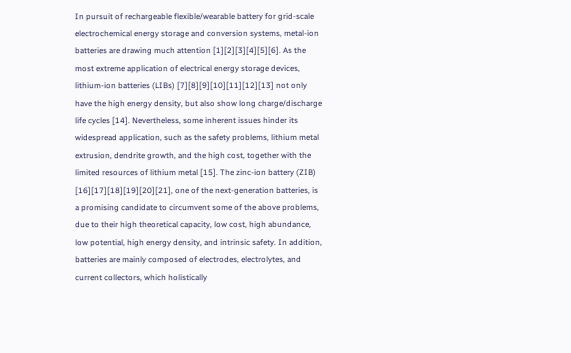In pursuit of rechargeable flexible/wearable battery for grid-scale electrochemical energy storage and conversion systems, metal-ion batteries are drawing much attention [1][2][3][4][5][6]. As the most extreme application of electrical energy storage devices, lithium-ion batteries (LIBs) [7][8][9][10][11][12][13] not only have the high energy density, but also show long charge/discharge life cycles [14]. Nevertheless, some inherent issues hinder its widespread application, such as the safety problems, lithium metal extrusion, dendrite growth, and the high cost, together with the limited resources of lithium metal [15]. The zinc-ion battery (ZIB) [16][17][18][19][20][21], one of the next-generation batteries, is a promising candidate to circumvent some of the above problems, due to their high theoretical capacity, low cost, high abundance, low potential, high energy density, and intrinsic safety. In addition, batteries are mainly composed of electrodes, electrolytes, and current collectors, which holistically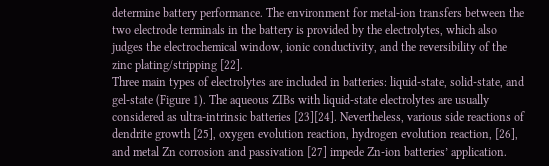determine battery performance. The environment for metal-ion transfers between the two electrode terminals in the battery is provided by the electrolytes, which also judges the electrochemical window, ionic conductivity, and the reversibility of the zinc plating/stripping [22].
Three main types of electrolytes are included in batteries: liquid-state, solid-state, and gel-state (Figure 1). The aqueous ZIBs with liquid-state electrolytes are usually considered as ultra-intrinsic batteries [23][24]. Nevertheless, various side reactions of dendrite growth [25], oxygen evolution reaction, hydrogen evolution reaction, [26], and metal Zn corrosion and passivation [27] impede Zn-ion batteries’ application.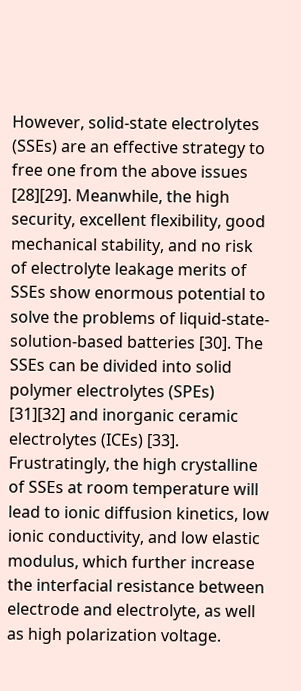However, solid-state electrolytes (SSEs) are an effective strategy to free one from the above issues [28][29]. Meanwhile, the high security, excellent flexibility, good mechanical stability, and no risk of electrolyte leakage merits of SSEs show enormous potential to solve the problems of liquid-state-solution-based batteries [30]. The SSEs can be divided into solid polymer electrolytes (SPEs) [31][32] and inorganic ceramic electrolytes (ICEs) [33]. Frustratingly, the high crystalline of SSEs at room temperature will lead to ionic diffusion kinetics, low ionic conductivity, and low elastic modulus, which further increase the interfacial resistance between electrode and electrolyte, as well as high polarization voltage.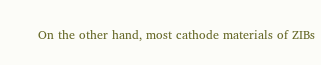On the other hand, most cathode materials of ZIBs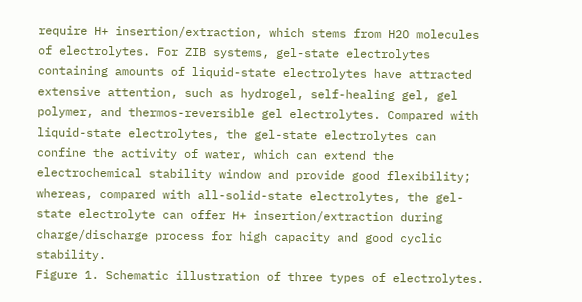require H+ insertion/extraction, which stems from H2O molecules of electrolytes. For ZIB systems, gel-state electrolytes containing amounts of liquid-state electrolytes have attracted extensive attention, such as hydrogel, self-healing gel, gel polymer, and thermos-reversible gel electrolytes. Compared with liquid-state electrolytes, the gel-state electrolytes can confine the activity of water, which can extend the electrochemical stability window and provide good flexibility; whereas, compared with all-solid-state electrolytes, the gel-state electrolyte can offer H+ insertion/extraction during charge/discharge process for high capacity and good cyclic stability.
Figure 1. Schematic illustration of three types of electrolytes.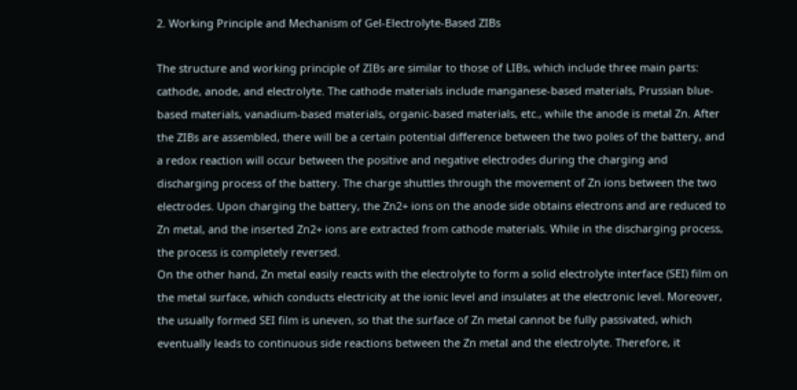2. Working Principle and Mechanism of Gel-Electrolyte-Based ZIBs

The structure and working principle of ZIBs are similar to those of LIBs, which include three main parts: cathode, anode, and electrolyte. The cathode materials include manganese-based materials, Prussian blue-based materials, vanadium-based materials, organic-based materials, etc., while the anode is metal Zn. After the ZIBs are assembled, there will be a certain potential difference between the two poles of the battery, and a redox reaction will occur between the positive and negative electrodes during the charging and discharging process of the battery. The charge shuttles through the movement of Zn ions between the two electrodes. Upon charging the battery, the Zn2+ ions on the anode side obtains electrons and are reduced to Zn metal, and the inserted Zn2+ ions are extracted from cathode materials. While in the discharging process, the process is completely reversed.
On the other hand, Zn metal easily reacts with the electrolyte to form a solid electrolyte interface (SEI) film on the metal surface, which conducts electricity at the ionic level and insulates at the electronic level. Moreover, the usually formed SEI film is uneven, so that the surface of Zn metal cannot be fully passivated, which eventually leads to continuous side reactions between the Zn metal and the electrolyte. Therefore, it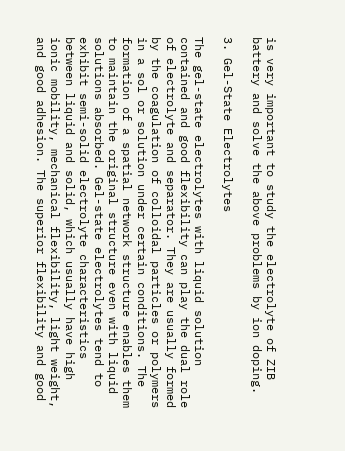is very important to study the electrolyte of ZIB battery and solve the above problems by ion doping.

3. Gel-State Electrolytes

The gel-state electrolytes with liquid solution contained and good flexibility can play the dual role of electrolyte and separator. They are usually formed by the coagulation of colloidal particles or polymers in a sol or solution under certain conditions. The formation of a spatial network structure enables them to maintain the original structure even with liquid solutions absorbed. Gel-state electrolytes tend to exhibit semi-solid electrolyte characteristics between liquid and solid, which usually have high ionic mobility, mechanical flexibility, light weight, and good adhesion. The superior flexibility and good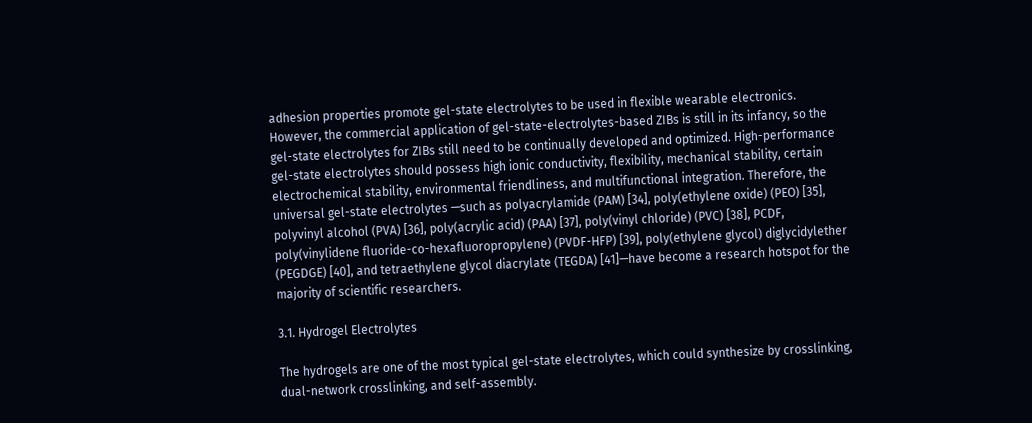adhesion properties promote gel-state electrolytes to be used in flexible wearable electronics. However, the commercial application of gel-state-electrolytes-based ZIBs is still in its infancy, so the gel-state electrolytes for ZIBs still need to be continually developed and optimized. High-performance gel-state electrolytes should possess high ionic conductivity, flexibility, mechanical stability, certain electrochemical stability, environmental friendliness, and multifunctional integration. Therefore, the universal gel-state electrolytes —such as polyacrylamide (PAM) [34], poly(ethylene oxide) (PEO) [35], polyvinyl alcohol (PVA) [36], poly(acrylic acid) (PAA) [37], poly(vinyl chloride) (PVC) [38], PCDF, poly(vinylidene fluoride-co-hexafluoropropylene) (PVDF-HFP) [39], poly(ethylene glycol) diglycidylether (PEGDGE) [40], and tetraethylene glycol diacrylate (TEGDA) [41]—have become a research hotspot for the majority of scientific researchers.

3.1. Hydrogel Electrolytes

The hydrogels are one of the most typical gel-state electrolytes, which could synthesize by crosslinking, dual-network crosslinking, and self-assembly.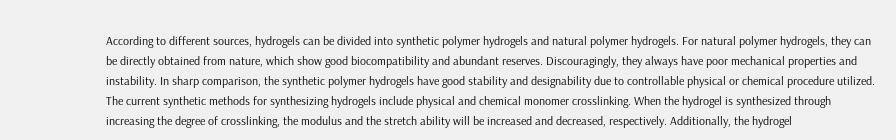According to different sources, hydrogels can be divided into synthetic polymer hydrogels and natural polymer hydrogels. For natural polymer hydrogels, they can be directly obtained from nature, which show good biocompatibility and abundant reserves. Discouragingly, they always have poor mechanical properties and instability. In sharp comparison, the synthetic polymer hydrogels have good stability and designability due to controllable physical or chemical procedure utilized. The current synthetic methods for synthesizing hydrogels include physical and chemical monomer crosslinking. When the hydrogel is synthesized through increasing the degree of crosslinking, the modulus and the stretch ability will be increased and decreased, respectively. Additionally, the hydrogel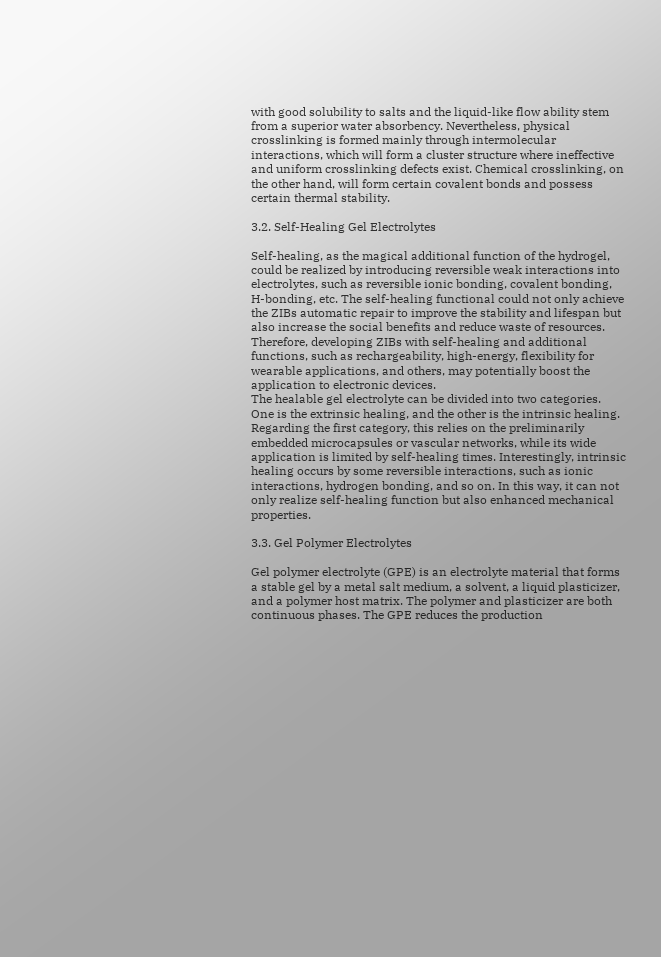with good solubility to salts and the liquid-like flow ability stem from a superior water absorbency. Nevertheless, physical crosslinking is formed mainly through intermolecular interactions, which will form a cluster structure where ineffective and uniform crosslinking defects exist. Chemical crosslinking, on the other hand, will form certain covalent bonds and possess certain thermal stability.

3.2. Self-Healing Gel Electrolytes

Self-healing, as the magical additional function of the hydrogel, could be realized by introducing reversible weak interactions into electrolytes, such as reversible ionic bonding, covalent bonding, H-bonding, etc. The self-healing functional could not only achieve the ZIBs automatic repair to improve the stability and lifespan but also increase the social benefits and reduce waste of resources. Therefore, developing ZIBs with self-healing and additional functions, such as rechargeability, high-energy, flexibility for wearable applications, and others, may potentially boost the application to electronic devices.
The healable gel electrolyte can be divided into two categories. One is the extrinsic healing, and the other is the intrinsic healing. Regarding the first category, this relies on the preliminarily embedded microcapsules or vascular networks, while its wide application is limited by self-healing times. Interestingly, intrinsic healing occurs by some reversible interactions, such as ionic interactions, hydrogen bonding, and so on. In this way, it can not only realize self-healing function but also enhanced mechanical properties.

3.3. Gel Polymer Electrolytes

Gel polymer electrolyte (GPE) is an electrolyte material that forms a stable gel by a metal salt medium, a solvent, a liquid plasticizer, and a polymer host matrix. The polymer and plasticizer are both continuous phases. The GPE reduces the production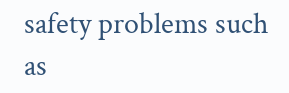safety problems such as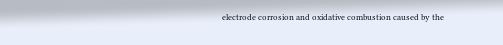electrode corrosion and oxidative combustion caused by the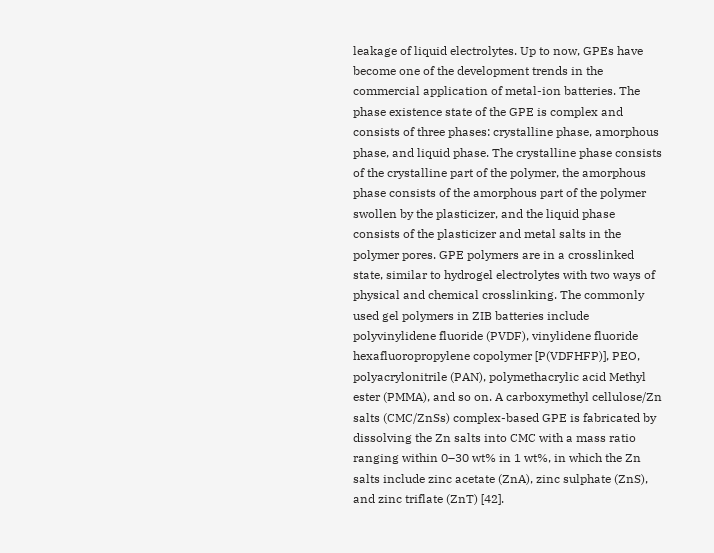leakage of liquid electrolytes. Up to now, GPEs have become one of the development trends in the commercial application of metal-ion batteries. The phase existence state of the GPE is complex and consists of three phases: crystalline phase, amorphous phase, and liquid phase. The crystalline phase consists of the crystalline part of the polymer, the amorphous phase consists of the amorphous part of the polymer swollen by the plasticizer, and the liquid phase consists of the plasticizer and metal salts in the polymer pores. GPE polymers are in a crosslinked state, similar to hydrogel electrolytes with two ways of physical and chemical crosslinking. The commonly used gel polymers in ZIB batteries include polyvinylidene fluoride (PVDF), vinylidene fluoride hexafluoropropylene copolymer [P(VDFHFP)], PEO, polyacrylonitrile (PAN), polymethacrylic acid Methyl ester (PMMA), and so on. A carboxymethyl cellulose/Zn salts (CMC/ZnSs) complex-based GPE is fabricated by dissolving the Zn salts into CMC with a mass ratio ranging within 0–30 wt% in 1 wt%, in which the Zn salts include zinc acetate (ZnA), zinc sulphate (ZnS), and zinc triflate (ZnT) [42].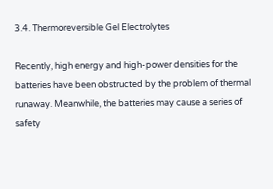3.4. Thermoreversible Gel Electrolytes

Recently, high energy and high-power densities for the batteries have been obstructed by the problem of thermal runaway. Meanwhile, the batteries may cause a series of safety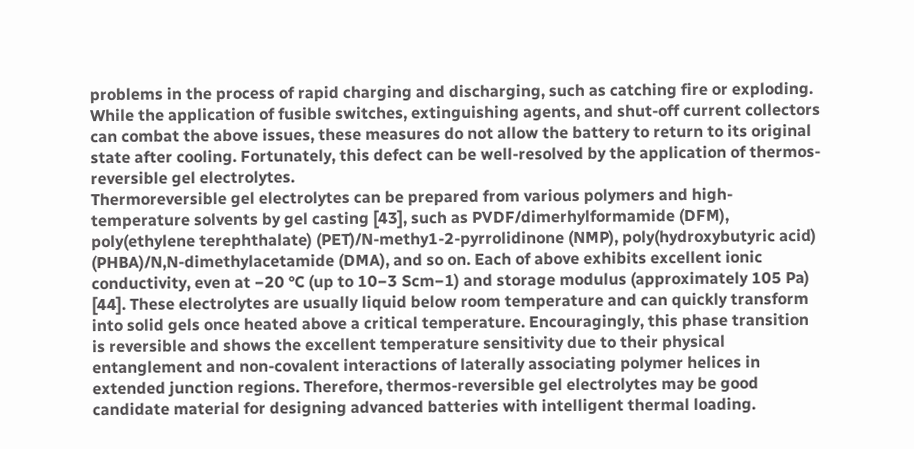problems in the process of rapid charging and discharging, such as catching fire or exploding. While the application of fusible switches, extinguishing agents, and shut-off current collectors can combat the above issues, these measures do not allow the battery to return to its original state after cooling. Fortunately, this defect can be well-resolved by the application of thermos-reversible gel electrolytes.
Thermoreversible gel electrolytes can be prepared from various polymers and high-temperature solvents by gel casting [43], such as PVDF/dimerhylformamide (DFM), poly(ethylene terephthalate) (PET)/N-methy1-2-pyrrolidinone (NMP), poly(hydroxybutyric acid) (PHBA)/N,N-dimethylacetamide (DMA), and so on. Each of above exhibits excellent ionic conductivity, even at −20 °C (up to 10−3 Scm−1) and storage modulus (approximately 105 Pa) [44]. These electrolytes are usually liquid below room temperature and can quickly transform into solid gels once heated above a critical temperature. Encouragingly, this phase transition is reversible and shows the excellent temperature sensitivity due to their physical entanglement and non-covalent interactions of laterally associating polymer helices in extended junction regions. Therefore, thermos-reversible gel electrolytes may be good candidate material for designing advanced batteries with intelligent thermal loading.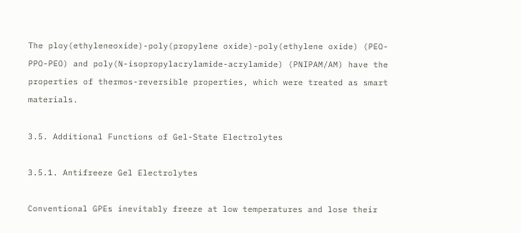The ploy(ethyleneoxide)-poly(propylene oxide)-poly(ethylene oxide) (PEO-PPO-PEO) and poly(N-isopropylacrylamide-acrylamide) (PNIPAM/AM) have the properties of thermos-reversible properties, which were treated as smart materials.

3.5. Additional Functions of Gel-State Electrolytes

3.5.1. Antifreeze Gel Electrolytes

Conventional GPEs inevitably freeze at low temperatures and lose their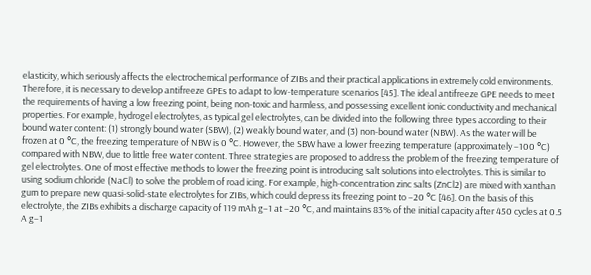elasticity, which seriously affects the electrochemical performance of ZIBs and their practical applications in extremely cold environments. Therefore, it is necessary to develop antifreeze GPEs to adapt to low-temperature scenarios [45]. The ideal antifreeze GPE needs to meet the requirements of having a low freezing point, being non-toxic and harmless, and possessing excellent ionic conductivity and mechanical properties. For example, hydrogel electrolytes, as typical gel electrolytes, can be divided into the following three types according to their bound water content: (1) strongly bound water (SBW), (2) weakly bound water, and (3) non-bound water (NBW). As the water will be frozen at 0 °C, the freezing temperature of NBW is 0 °C. However, the SBW have a lower freezing temperature (approximately −100 °C) compared with NBW, due to little free water content. Three strategies are proposed to address the problem of the freezing temperature of gel electrolytes. One of most effective methods to lower the freezing point is introducing salt solutions into electrolytes. This is similar to using sodium chloride (NaCl) to solve the problem of road icing. For example, high-concentration zinc salts (ZnCl2) are mixed with xanthan gum to prepare new quasi-solid-state electrolytes for ZIBs, which could depress its freezing point to −20 °C [46]. On the basis of this electrolyte, the ZIBs exhibits a discharge capacity of 119 mAh g−1 at −20 °C, and maintains 83% of the initial capacity after 450 cycles at 0.5 A g−1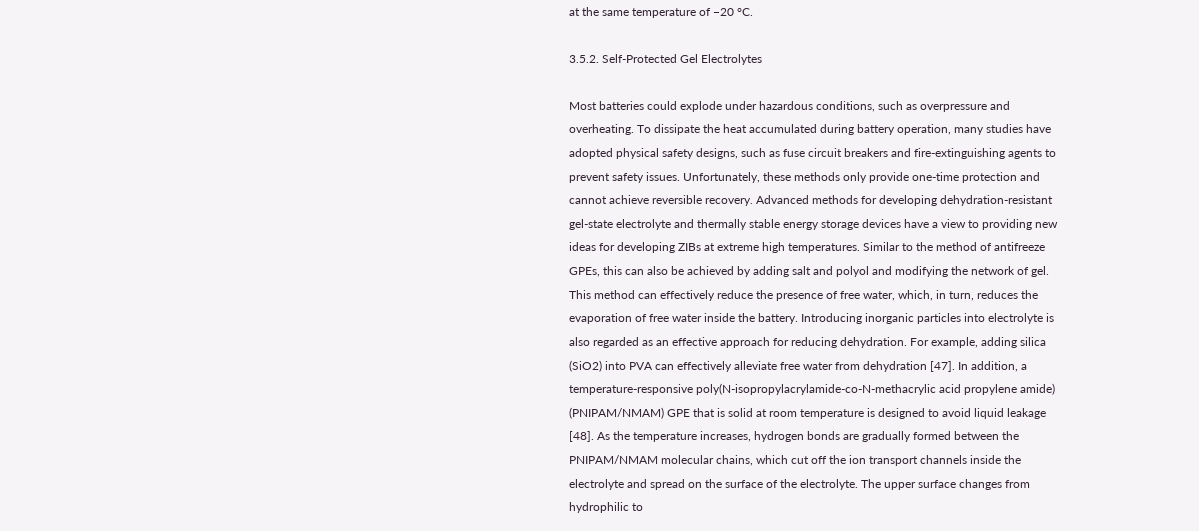at the same temperature of −20 °C.

3.5.2. Self-Protected Gel Electrolytes

Most batteries could explode under hazardous conditions, such as overpressure and overheating. To dissipate the heat accumulated during battery operation, many studies have adopted physical safety designs, such as fuse circuit breakers and fire-extinguishing agents to prevent safety issues. Unfortunately, these methods only provide one-time protection and cannot achieve reversible recovery. Advanced methods for developing dehydration-resistant gel-state electrolyte and thermally stable energy storage devices have a view to providing new ideas for developing ZIBs at extreme high temperatures. Similar to the method of antifreeze GPEs, this can also be achieved by adding salt and polyol and modifying the network of gel. This method can effectively reduce the presence of free water, which, in turn, reduces the evaporation of free water inside the battery. Introducing inorganic particles into electrolyte is also regarded as an effective approach for reducing dehydration. For example, adding silica (SiO2) into PVA can effectively alleviate free water from dehydration [47]. In addition, a temperature-responsive poly(N-isopropylacrylamide-co-N-methacrylic acid propylene amide) (PNIPAM/NMAM) GPE that is solid at room temperature is designed to avoid liquid leakage [48]. As the temperature increases, hydrogen bonds are gradually formed between the PNIPAM/NMAM molecular chains, which cut off the ion transport channels inside the electrolyte and spread on the surface of the electrolyte. The upper surface changes from hydrophilic to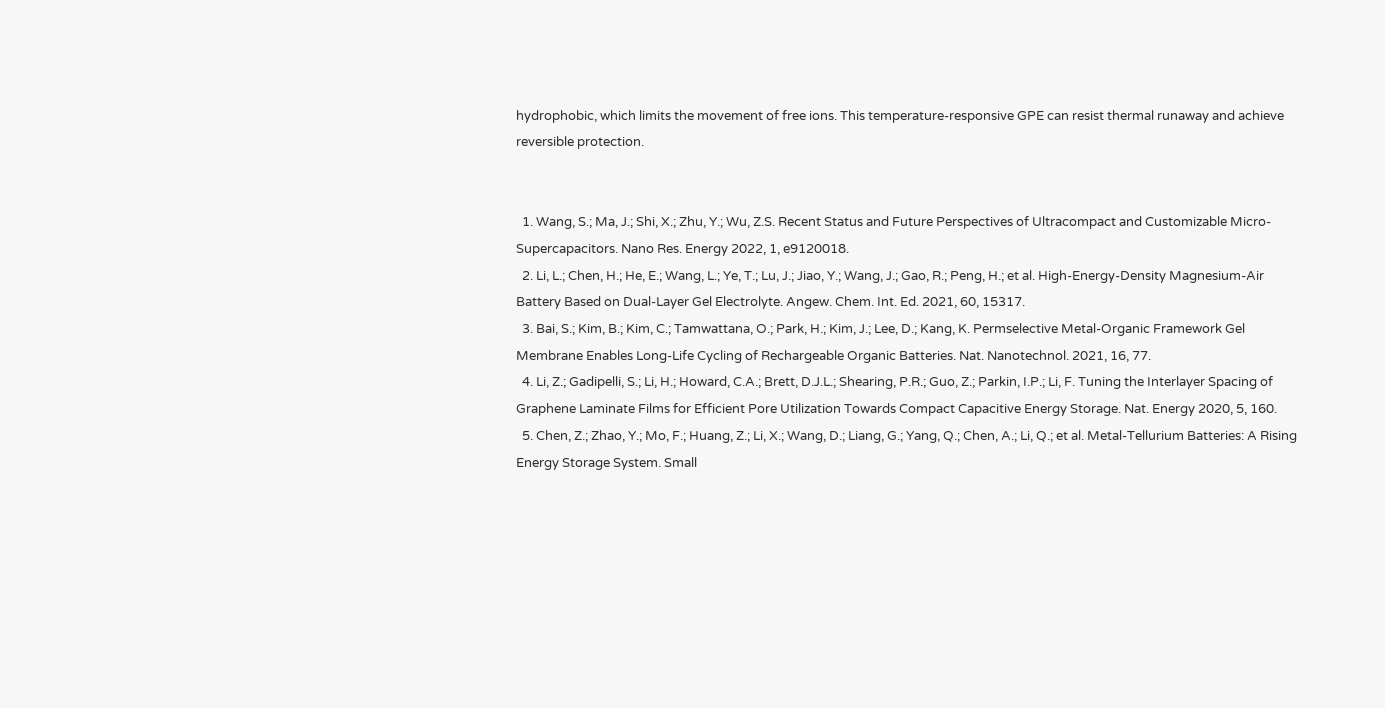hydrophobic, which limits the movement of free ions. This temperature-responsive GPE can resist thermal runaway and achieve reversible protection.


  1. Wang, S.; Ma, J.; Shi, X.; Zhu, Y.; Wu, Z.S. Recent Status and Future Perspectives of Ultracompact and Customizable Micro-Supercapacitors. Nano Res. Energy 2022, 1, e9120018.
  2. Li, L.; Chen, H.; He, E.; Wang, L.; Ye, T.; Lu, J.; Jiao, Y.; Wang, J.; Gao, R.; Peng, H.; et al. High-Energy-Density Magnesium-Air Battery Based on Dual-Layer Gel Electrolyte. Angew. Chem. Int. Ed. 2021, 60, 15317.
  3. Bai, S.; Kim, B.; Kim, C.; Tamwattana, O.; Park, H.; Kim, J.; Lee, D.; Kang, K. Permselective Metal-Organic Framework Gel Membrane Enables Long-Life Cycling of Rechargeable Organic Batteries. Nat. Nanotechnol. 2021, 16, 77.
  4. Li, Z.; Gadipelli, S.; Li, H.; Howard, C.A.; Brett, D.J.L.; Shearing, P.R.; Guo, Z.; Parkin, I.P.; Li, F. Tuning the Interlayer Spacing of Graphene Laminate Films for Efficient Pore Utilization Towards Compact Capacitive Energy Storage. Nat. Energy 2020, 5, 160.
  5. Chen, Z.; Zhao, Y.; Mo, F.; Huang, Z.; Li, X.; Wang, D.; Liang, G.; Yang, Q.; Chen, A.; Li, Q.; et al. Metal-Tellurium Batteries: A Rising Energy Storage System. Small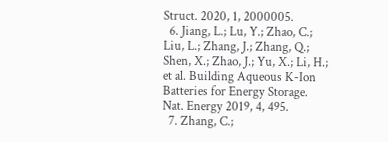Struct. 2020, 1, 2000005.
  6. Jiang, L.; Lu, Y.; Zhao, C.; Liu, L.; Zhang, J.; Zhang, Q.; Shen, X.; Zhao, J.; Yu, X.; Li, H.; et al. Building Aqueous K-Ion Batteries for Energy Storage. Nat. Energy 2019, 4, 495.
  7. Zhang, C.;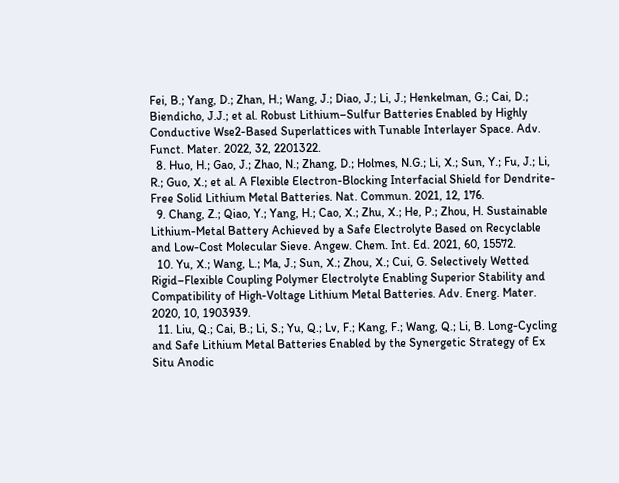Fei, B.; Yang, D.; Zhan, H.; Wang, J.; Diao, J.; Li, J.; Henkelman, G.; Cai, D.; Biendicho, J.J.; et al. Robust Lithium–Sulfur Batteries Enabled by Highly Conductive Wse2-Based Superlattices with Tunable Interlayer Space. Adv. Funct. Mater. 2022, 32, 2201322.
  8. Huo, H.; Gao, J.; Zhao, N.; Zhang, D.; Holmes, N.G.; Li, X.; Sun, Y.; Fu, J.; Li, R.; Guo, X.; et al. A Flexible Electron-Blocking Interfacial Shield for Dendrite-Free Solid Lithium Metal Batteries. Nat. Commun. 2021, 12, 176.
  9. Chang, Z.; Qiao, Y.; Yang, H.; Cao, X.; Zhu, X.; He, P.; Zhou, H. Sustainable Lithium-Metal Battery Achieved by a Safe Electrolyte Based on Recyclable and Low-Cost Molecular Sieve. Angew. Chem. Int. Ed. 2021, 60, 15572.
  10. Yu, X.; Wang, L.; Ma, J.; Sun, X.; Zhou, X.; Cui, G. Selectively Wetted Rigid–Flexible Coupling Polymer Electrolyte Enabling Superior Stability and Compatibility of High-Voltage Lithium Metal Batteries. Adv. Energ. Mater. 2020, 10, 1903939.
  11. Liu, Q.; Cai, B.; Li, S.; Yu, Q.; Lv, F.; Kang, F.; Wang, Q.; Li, B. Long-Cycling and Safe Lithium Metal Batteries Enabled by the Synergetic Strategy of Ex Situ Anodic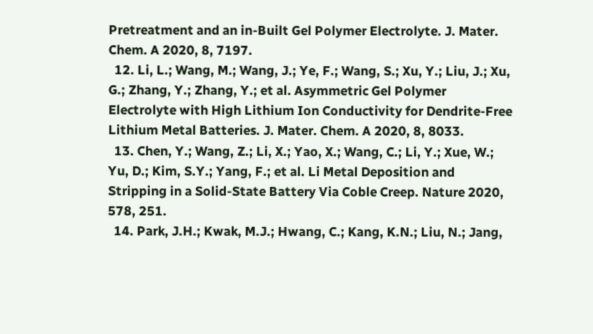Pretreatment and an in-Built Gel Polymer Electrolyte. J. Mater. Chem. A 2020, 8, 7197.
  12. Li, L.; Wang, M.; Wang, J.; Ye, F.; Wang, S.; Xu, Y.; Liu, J.; Xu, G.; Zhang, Y.; Zhang, Y.; et al. Asymmetric Gel Polymer Electrolyte with High Lithium Ion Conductivity for Dendrite-Free Lithium Metal Batteries. J. Mater. Chem. A 2020, 8, 8033.
  13. Chen, Y.; Wang, Z.; Li, X.; Yao, X.; Wang, C.; Li, Y.; Xue, W.; Yu, D.; Kim, S.Y.; Yang, F.; et al. Li Metal Deposition and Stripping in a Solid-State Battery Via Coble Creep. Nature 2020, 578, 251.
  14. Park, J.H.; Kwak, M.J.; Hwang, C.; Kang, K.N.; Liu, N.; Jang,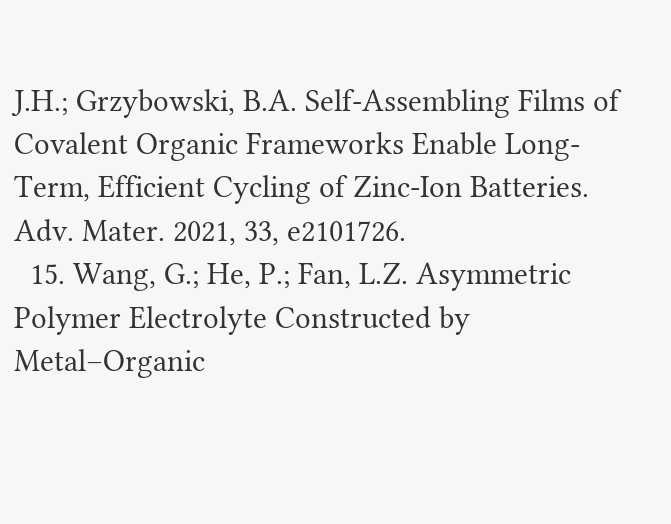J.H.; Grzybowski, B.A. Self-Assembling Films of Covalent Organic Frameworks Enable Long-Term, Efficient Cycling of Zinc-Ion Batteries. Adv. Mater. 2021, 33, e2101726.
  15. Wang, G.; He, P.; Fan, L.Z. Asymmetric Polymer Electrolyte Constructed by Metal–Organic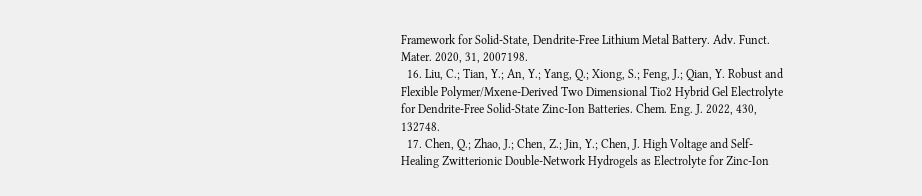Framework for Solid-State, Dendrite-Free Lithium Metal Battery. Adv. Funct. Mater. 2020, 31, 2007198.
  16. Liu, C.; Tian, Y.; An, Y.; Yang, Q.; Xiong, S.; Feng, J.; Qian, Y. Robust and Flexible Polymer/Mxene-Derived Two Dimensional Tio2 Hybrid Gel Electrolyte for Dendrite-Free Solid-State Zinc-Ion Batteries. Chem. Eng. J. 2022, 430, 132748.
  17. Chen, Q.; Zhao, J.; Chen, Z.; Jin, Y.; Chen, J. High Voltage and Self-Healing Zwitterionic Double-Network Hydrogels as Electrolyte for Zinc-Ion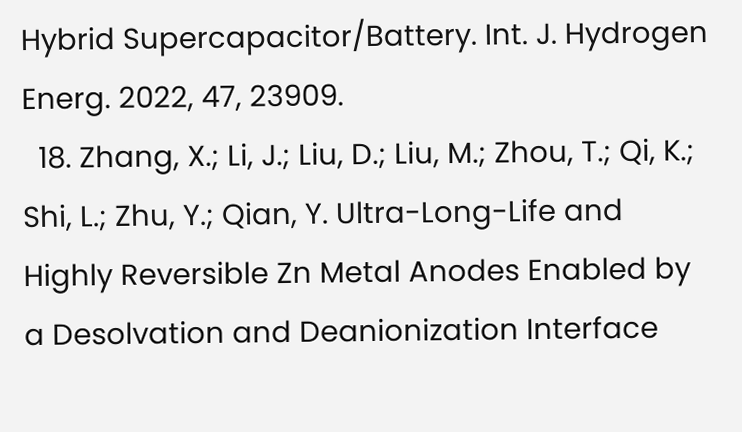Hybrid Supercapacitor/Battery. Int. J. Hydrogen Energ. 2022, 47, 23909.
  18. Zhang, X.; Li, J.; Liu, D.; Liu, M.; Zhou, T.; Qi, K.; Shi, L.; Zhu, Y.; Qian, Y. Ultra-Long-Life and Highly Reversible Zn Metal Anodes Enabled by a Desolvation and Deanionization Interface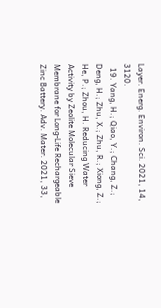Layer. Energ. Environ. Sci. 2021, 14, 3120.
  19. Yang, H.; Qiao, Y.; Chang, Z.; Deng, H.; Zhu, X.; Zhu, R.; Xiong, Z.; He, P.; Zhou, H. Reducing Water Activity by Zeolite Molecular Sieve Membrane for Long-Life Rechargeable Zinc Battery. Adv. Mater. 2021, 33,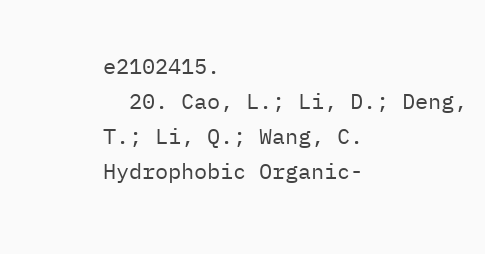e2102415.
  20. Cao, L.; Li, D.; Deng, T.; Li, Q.; Wang, C. Hydrophobic Organic-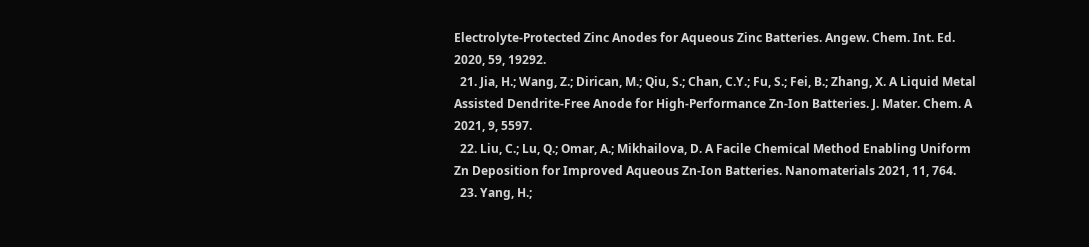Electrolyte-Protected Zinc Anodes for Aqueous Zinc Batteries. Angew. Chem. Int. Ed. 2020, 59, 19292.
  21. Jia, H.; Wang, Z.; Dirican, M.; Qiu, S.; Chan, C.Y.; Fu, S.; Fei, B.; Zhang, X. A Liquid Metal Assisted Dendrite-Free Anode for High-Performance Zn-Ion Batteries. J. Mater. Chem. A 2021, 9, 5597.
  22. Liu, C.; Lu, Q.; Omar, A.; Mikhailova, D. A Facile Chemical Method Enabling Uniform Zn Deposition for Improved Aqueous Zn-Ion Batteries. Nanomaterials 2021, 11, 764.
  23. Yang, H.;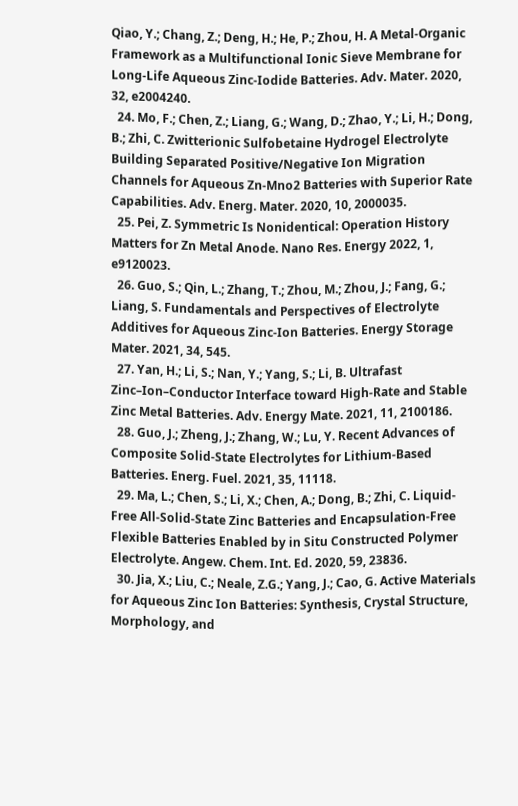Qiao, Y.; Chang, Z.; Deng, H.; He, P.; Zhou, H. A Metal-Organic Framework as a Multifunctional Ionic Sieve Membrane for Long-Life Aqueous Zinc-Iodide Batteries. Adv. Mater. 2020, 32, e2004240.
  24. Mo, F.; Chen, Z.; Liang, G.; Wang, D.; Zhao, Y.; Li, H.; Dong, B.; Zhi, C. Zwitterionic Sulfobetaine Hydrogel Electrolyte Building Separated Positive/Negative Ion Migration Channels for Aqueous Zn-Mno2 Batteries with Superior Rate Capabilities. Adv. Energ. Mater. 2020, 10, 2000035.
  25. Pei, Z. Symmetric Is Nonidentical: Operation History Matters for Zn Metal Anode. Nano Res. Energy 2022, 1, e9120023.
  26. Guo, S.; Qin, L.; Zhang, T.; Zhou, M.; Zhou, J.; Fang, G.; Liang, S. Fundamentals and Perspectives of Electrolyte Additives for Aqueous Zinc-Ion Batteries. Energy Storage Mater. 2021, 34, 545.
  27. Yan, H.; Li, S.; Nan, Y.; Yang, S.; Li, B. Ultrafast Zinc–Ion–Conductor Interface toward High-Rate and Stable Zinc Metal Batteries. Adv. Energy Mate. 2021, 11, 2100186.
  28. Guo, J.; Zheng, J.; Zhang, W.; Lu, Y. Recent Advances of Composite Solid-State Electrolytes for Lithium-Based Batteries. Energ. Fuel. 2021, 35, 11118.
  29. Ma, L.; Chen, S.; Li, X.; Chen, A.; Dong, B.; Zhi, C. Liquid-Free All-Solid-State Zinc Batteries and Encapsulation-Free Flexible Batteries Enabled by in Situ Constructed Polymer Electrolyte. Angew. Chem. Int. Ed. 2020, 59, 23836.
  30. Jia, X.; Liu, C.; Neale, Z.G.; Yang, J.; Cao, G. Active Materials for Aqueous Zinc Ion Batteries: Synthesis, Crystal Structure, Morphology, and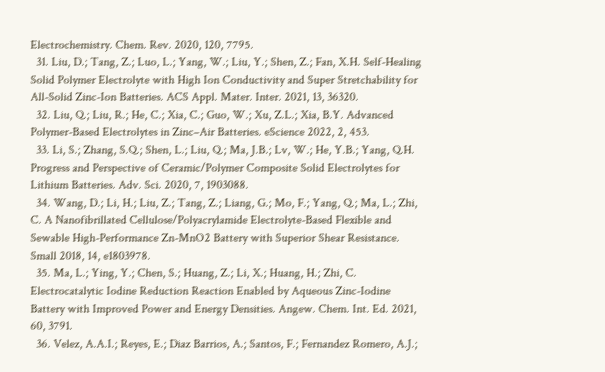Electrochemistry. Chem. Rev. 2020, 120, 7795.
  31. Liu, D.; Tang, Z.; Luo, L.; Yang, W.; Liu, Y.; Shen, Z.; Fan, X.H. Self-Healing Solid Polymer Electrolyte with High Ion Conductivity and Super Stretchability for All-Solid Zinc-Ion Batteries. ACS Appl. Mater. Inter. 2021, 13, 36320.
  32. Liu, Q.; Liu, R.; He, C.; Xia, C.; Guo, W.; Xu, Z.L.; Xia, B.Y. Advanced Polymer-Based Electrolytes in Zinc–Air Batteries. eScience 2022, 2, 453.
  33. Li, S.; Zhang, S.Q.; Shen, L.; Liu, Q.; Ma, J.B.; Lv, W.; He, Y.B.; Yang, Q.H. Progress and Perspective of Ceramic/Polymer Composite Solid Electrolytes for Lithium Batteries. Adv. Sci. 2020, 7, 1903088.
  34. Wang, D.; Li, H.; Liu, Z.; Tang, Z.; Liang, G.; Mo, F.; Yang, Q.; Ma, L.; Zhi, C. A Nanofibrillated Cellulose/Polyacrylamide Electrolyte-Based Flexible and Sewable High-Performance Zn-MnO2 Battery with Superior Shear Resistance. Small 2018, 14, e1803978.
  35. Ma, L.; Ying, Y.; Chen, S.; Huang, Z.; Li, X.; Huang, H.; Zhi, C. Electrocatalytic Iodine Reduction Reaction Enabled by Aqueous Zinc-Iodine Battery with Improved Power and Energy Densities. Angew. Chem. Int. Ed. 2021, 60, 3791.
  36. Velez, A.A.I.; Reyes, E.; Diaz Barrios, A.; Santos, F.; Fernandez Romero, A.J.;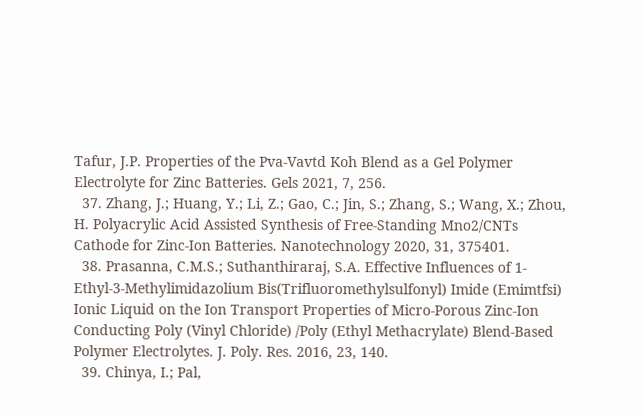Tafur, J.P. Properties of the Pva-Vavtd Koh Blend as a Gel Polymer Electrolyte for Zinc Batteries. Gels 2021, 7, 256.
  37. Zhang, J.; Huang, Y.; Li, Z.; Gao, C.; Jin, S.; Zhang, S.; Wang, X.; Zhou, H. Polyacrylic Acid Assisted Synthesis of Free-Standing Mno2/CNTs Cathode for Zinc-Ion Batteries. Nanotechnology 2020, 31, 375401.
  38. Prasanna, C.M.S.; Suthanthiraraj, S.A. Effective Influences of 1-Ethyl-3-Methylimidazolium Bis(Trifluoromethylsulfonyl) Imide (Emimtfsi) Ionic Liquid on the Ion Transport Properties of Micro-Porous Zinc-Ion Conducting Poly (Vinyl Chloride) /Poly (Ethyl Methacrylate) Blend-Based Polymer Electrolytes. J. Poly. Res. 2016, 23, 140.
  39. Chinya, I.; Pal,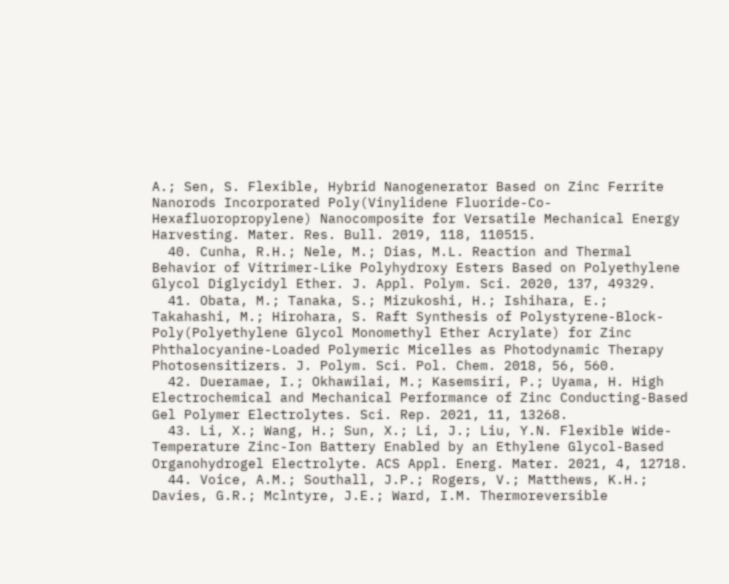A.; Sen, S. Flexible, Hybrid Nanogenerator Based on Zinc Ferrite Nanorods Incorporated Poly(Vinylidene Fluoride-Co-Hexafluoropropylene) Nanocomposite for Versatile Mechanical Energy Harvesting. Mater. Res. Bull. 2019, 118, 110515.
  40. Cunha, R.H.; Nele, M.; Dias, M.L. Reaction and Thermal Behavior of Vitrimer-Like Polyhydroxy Esters Based on Polyethylene Glycol Diglycidyl Ether. J. Appl. Polym. Sci. 2020, 137, 49329.
  41. Obata, M.; Tanaka, S.; Mizukoshi, H.; Ishihara, E.; Takahashi, M.; Hirohara, S. Raft Synthesis of Polystyrene-Block-Poly(Polyethylene Glycol Monomethyl Ether Acrylate) for Zinc Phthalocyanine-Loaded Polymeric Micelles as Photodynamic Therapy Photosensitizers. J. Polym. Sci. Pol. Chem. 2018, 56, 560.
  42. Dueramae, I.; Okhawilai, M.; Kasemsiri, P.; Uyama, H. High Electrochemical and Mechanical Performance of Zinc Conducting-Based Gel Polymer Electrolytes. Sci. Rep. 2021, 11, 13268.
  43. Li, X.; Wang, H.; Sun, X.; Li, J.; Liu, Y.N. Flexible Wide-Temperature Zinc-Ion Battery Enabled by an Ethylene Glycol-Based Organohydrogel Electrolyte. ACS Appl. Energ. Mater. 2021, 4, 12718.
  44. Voice, A.M.; Southall, J.P.; Rogers, V.; Matthews, K.H.; Davies, G.R.; Mclntyre, J.E.; Ward, I.M. Thermoreversible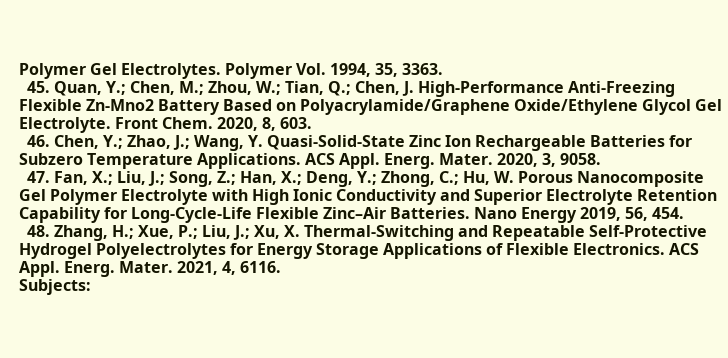Polymer Gel Electrolytes. Polymer Vol. 1994, 35, 3363.
  45. Quan, Y.; Chen, M.; Zhou, W.; Tian, Q.; Chen, J. High-Performance Anti-Freezing Flexible Zn-Mno2 Battery Based on Polyacrylamide/Graphene Oxide/Ethylene Glycol Gel Electrolyte. Front Chem. 2020, 8, 603.
  46. Chen, Y.; Zhao, J.; Wang, Y. Quasi-Solid-State Zinc Ion Rechargeable Batteries for Subzero Temperature Applications. ACS Appl. Energ. Mater. 2020, 3, 9058.
  47. Fan, X.; Liu, J.; Song, Z.; Han, X.; Deng, Y.; Zhong, C.; Hu, W. Porous Nanocomposite Gel Polymer Electrolyte with High Ionic Conductivity and Superior Electrolyte Retention Capability for Long-Cycle-Life Flexible Zinc–Air Batteries. Nano Energy 2019, 56, 454.
  48. Zhang, H.; Xue, P.; Liu, J.; Xu, X. Thermal-Switching and Repeatable Self-Protective Hydrogel Polyelectrolytes for Energy Storage Applications of Flexible Electronics. ACS Appl. Energ. Mater. 2021, 4, 6116.
Subjects: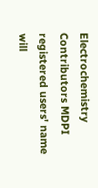Electrochemistry
Contributors MDPI registered users' name will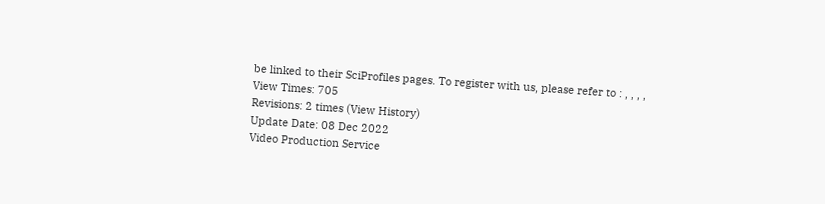be linked to their SciProfiles pages. To register with us, please refer to : , , , ,
View Times: 705
Revisions: 2 times (View History)
Update Date: 08 Dec 2022
Video Production Service